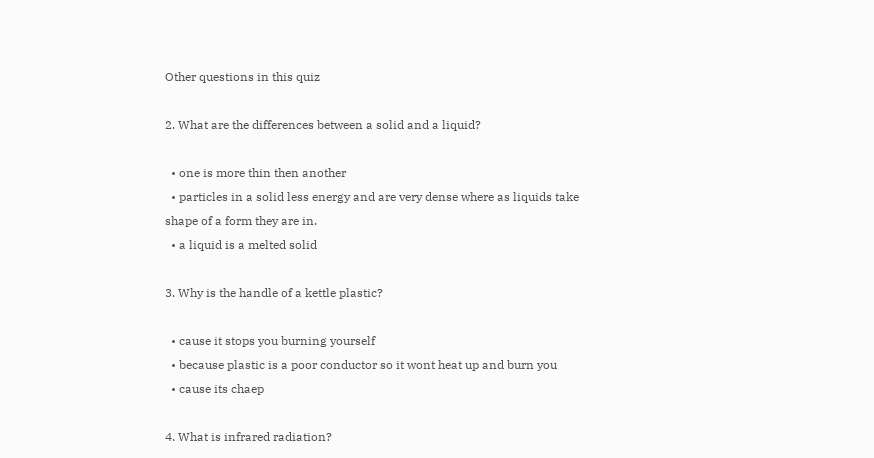Other questions in this quiz

2. What are the differences between a solid and a liquid?

  • one is more thin then another
  • particles in a solid less energy and are very dense where as liquids take shape of a form they are in.
  • a liquid is a melted solid

3. Why is the handle of a kettle plastic?

  • cause it stops you burning yourself
  • because plastic is a poor conductor so it wont heat up and burn you
  • cause its chaep

4. What is infrared radiation?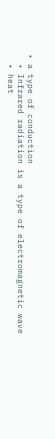• a type of conduction
  • Infrared radiation is a type of electromagnetic wave
  • heat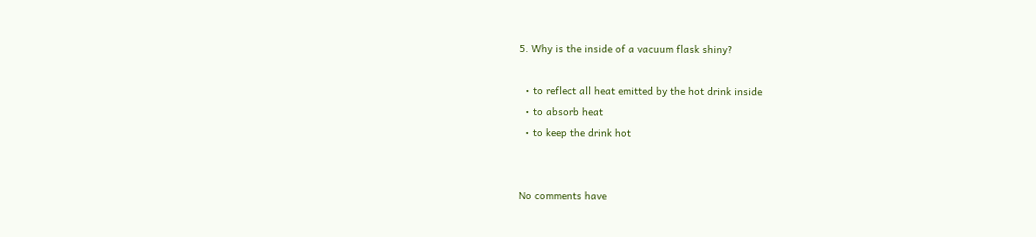5. Why is the inside of a vacuum flask shiny?

  • to reflect all heat emitted by the hot drink inside
  • to absorb heat
  • to keep the drink hot


No comments have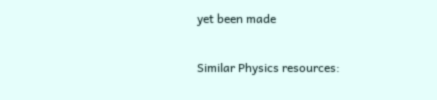yet been made

Similar Physics resources: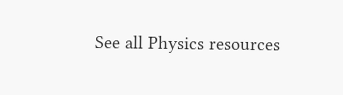See all Physics resources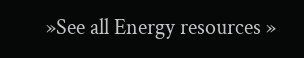»See all Energy resources »